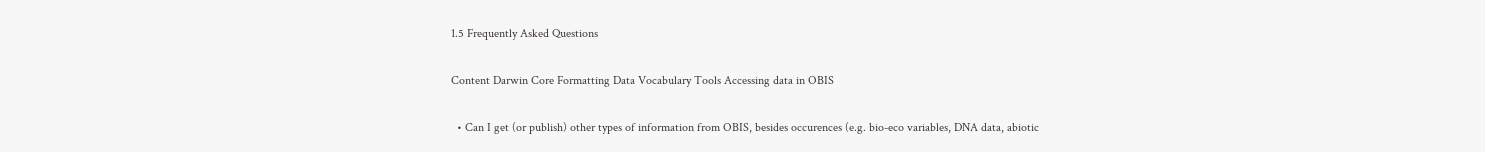1.5 Frequently Asked Questions

Content Darwin Core Formatting Data Vocabulary Tools Accessing data in OBIS

  • Can I get (or publish) other types of information from OBIS, besides occurences (e.g. bio-eco variables, DNA data, abiotic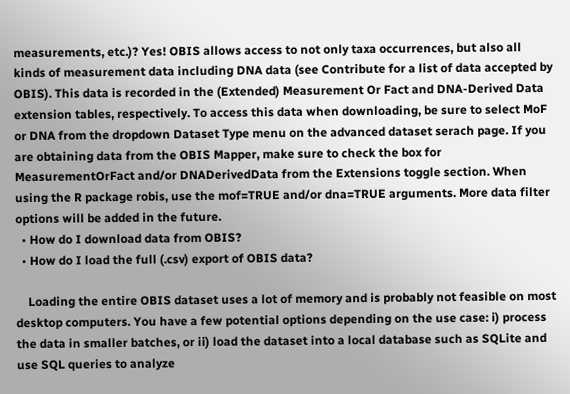measurements, etc.)? Yes! OBIS allows access to not only taxa occurrences, but also all kinds of measurement data including DNA data (see Contribute for a list of data accepted by OBIS). This data is recorded in the (Extended) Measurement Or Fact and DNA-Derived Data extension tables, respectively. To access this data when downloading, be sure to select MoF or DNA from the dropdown Dataset Type menu on the advanced dataset serach page. If you are obtaining data from the OBIS Mapper, make sure to check the box for MeasurementOrFact and/or DNADerivedData from the Extensions toggle section. When using the R package robis, use the mof=TRUE and/or dna=TRUE arguments. More data filter options will be added in the future.
  • How do I download data from OBIS?
  • How do I load the full (.csv) export of OBIS data?

    Loading the entire OBIS dataset uses a lot of memory and is probably not feasible on most desktop computers. You have a few potential options depending on the use case: i) process the data in smaller batches, or ii) load the dataset into a local database such as SQLite and use SQL queries to analyze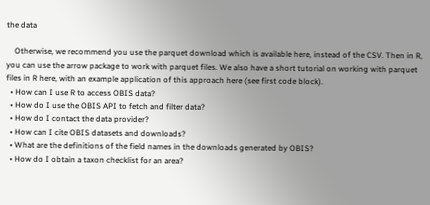the data

    Otherwise, we recommend you use the parquet download which is available here, instead of the CSV. Then in R, you can use the arrow package to work with parquet files. We also have a short tutorial on working with parquet files in R here, with an example application of this approach here (see first code block).
  • How can I use R to access OBIS data?
  • How do I use the OBIS API to fetch and filter data?
  • How do I contact the data provider?
  • How can I cite OBIS datasets and downloads?
  • What are the definitions of the field names in the downloads generated by OBIS?
  • How do I obtain a taxon checklist for an area?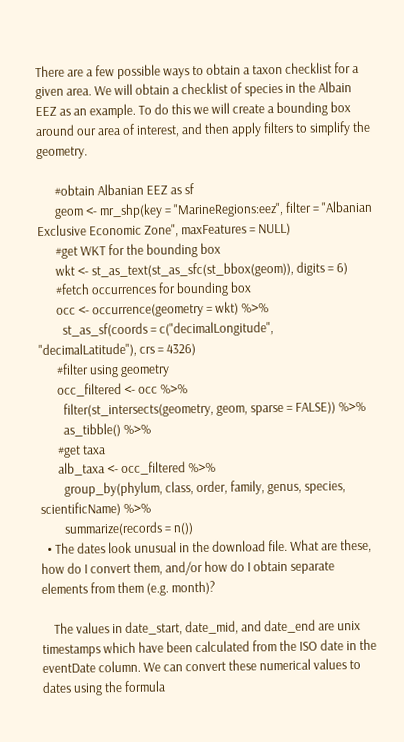There are a few possible ways to obtain a taxon checklist for a given area. We will obtain a checklist of species in the Albain EEZ as an example. To do this we will create a bounding box around our area of interest, and then apply filters to simplify the geometry.

      #obtain Albanian EEZ as sf
      geom <- mr_shp(key = "MarineRegions:eez", filter = "Albanian Exclusive Economic Zone", maxFeatures = NULL)
      #get WKT for the bounding box
      wkt <- st_as_text(st_as_sfc(st_bbox(geom)), digits = 6)
      #fetch occurrences for bounding box
      occ <- occurrence(geometry = wkt) %>%
        st_as_sf(coords = c("decimalLongitude", "decimalLatitude"), crs = 4326)
      #filter using geometry
      occ_filtered <- occ %>%
        filter(st_intersects(geometry, geom, sparse = FALSE)) %>%
        as_tibble() %>%
      #get taxa
      alb_taxa <- occ_filtered %>%
        group_by(phylum, class, order, family, genus, species, scientificName) %>%
        summarize(records = n())
  • The dates look unusual in the download file. What are these, how do I convert them, and/or how do I obtain separate elements from them (e.g. month)?

    The values in date_start, date_mid, and date_end are unix timestamps which have been calculated from the ISO date in the eventDate column. We can convert these numerical values to dates using the formula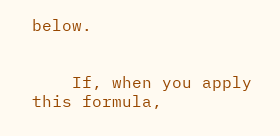below.


    If, when you apply this formula,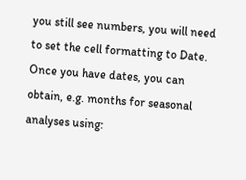you still see numbers, you will need to set the cell formatting to Date. Once you have dates, you can obtain, e.g. months for seasonal analyses using: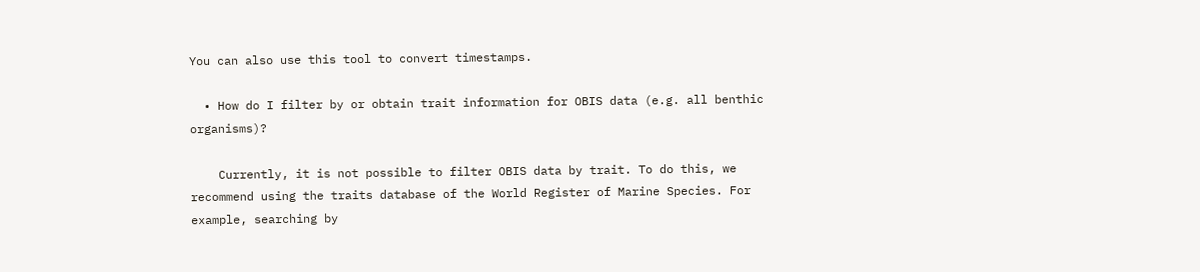You can also use this tool to convert timestamps.

  • How do I filter by or obtain trait information for OBIS data (e.g. all benthic organisms)?

    Currently, it is not possible to filter OBIS data by trait. To do this, we recommend using the traits database of the World Register of Marine Species. For example, searching by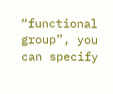“functional group”, you can specify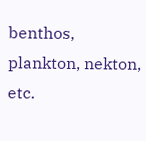benthos, plankton, nekton, etc.